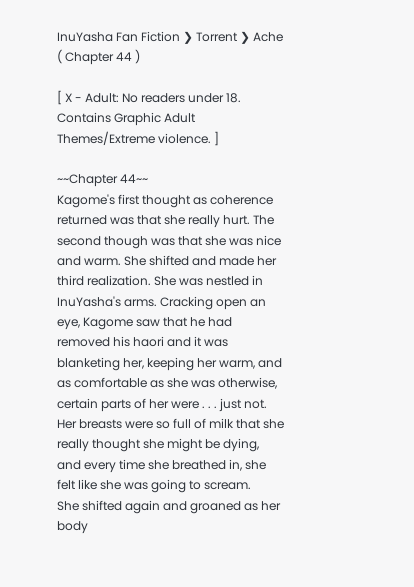InuYasha Fan Fiction ❯ Torrent ❯ Ache ( Chapter 44 )

[ X - Adult: No readers under 18. Contains Graphic Adult Themes/Extreme violence. ]

~~Chapter 44~~
Kagome's first thought as coherence returned was that she really hurt. The second though was that she was nice and warm. She shifted and made her third realization. She was nestled in InuYasha's arms. Cracking open an eye, Kagome saw that he had removed his haori and it was blanketing her, keeping her warm, and as comfortable as she was otherwise, certain parts of her were . . . just not. Her breasts were so full of milk that she really thought she might be dying, and every time she breathed in, she felt like she was going to scream.
She shifted again and groaned as her body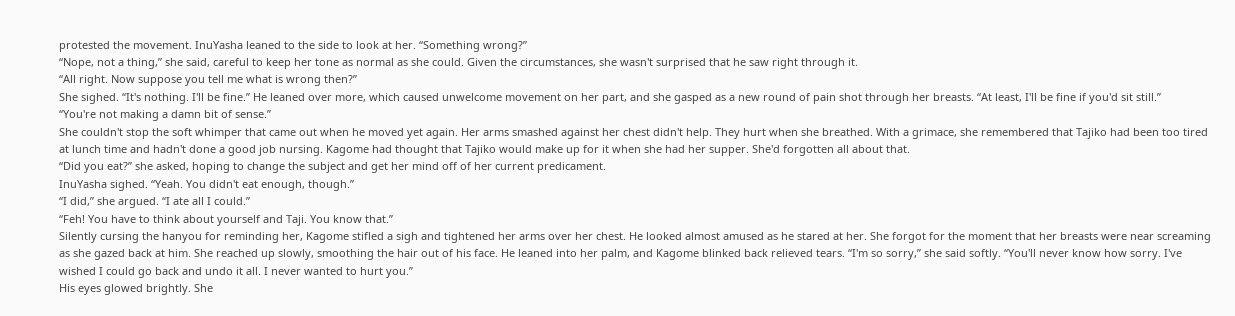protested the movement. InuYasha leaned to the side to look at her. “Something wrong?”
“Nope, not a thing,” she said, careful to keep her tone as normal as she could. Given the circumstances, she wasn't surprised that he saw right through it.
“All right. Now suppose you tell me what is wrong then?”
She sighed. “It's nothing. I'll be fine.” He leaned over more, which caused unwelcome movement on her part, and she gasped as a new round of pain shot through her breasts. “At least, I'll be fine if you'd sit still.”
“You're not making a damn bit of sense.”
She couldn't stop the soft whimper that came out when he moved yet again. Her arms smashed against her chest didn't help. They hurt when she breathed. With a grimace, she remembered that Tajiko had been too tired at lunch time and hadn't done a good job nursing. Kagome had thought that Tajiko would make up for it when she had her supper. She'd forgotten all about that.
“Did you eat?” she asked, hoping to change the subject and get her mind off of her current predicament.
InuYasha sighed. “Yeah. You didn't eat enough, though.”
“I did,” she argued. “I ate all I could.”
“Feh! You have to think about yourself and Taji. You know that.”
Silently cursing the hanyou for reminding her, Kagome stifled a sigh and tightened her arms over her chest. He looked almost amused as he stared at her. She forgot for the moment that her breasts were near screaming as she gazed back at him. She reached up slowly, smoothing the hair out of his face. He leaned into her palm, and Kagome blinked back relieved tears. “I'm so sorry,” she said softly. “You'll never know how sorry. I've wished I could go back and undo it all. I never wanted to hurt you.”
His eyes glowed brightly. She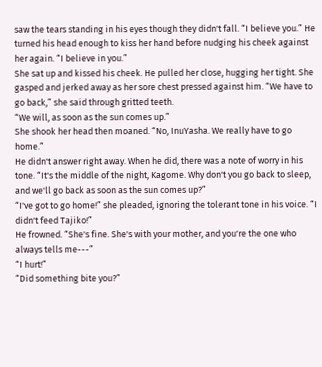saw the tears standing in his eyes though they didn't fall. “I believe you.” He turned his head enough to kiss her hand before nudging his cheek against her again. “I believe in you.”
She sat up and kissed his cheek. He pulled her close, hugging her tight. She gasped and jerked away as her sore chest pressed against him. “We have to go back,” she said through gritted teeth.
“We will, as soon as the sun comes up.”
She shook her head then moaned. “No, InuYasha. We really have to go home.”
He didn't answer right away. When he did, there was a note of worry in his tone. “It's the middle of the night, Kagome. Why don't you go back to sleep, and we'll go back as soon as the sun comes up?”
“I've got to go home!” she pleaded, ignoring the tolerant tone in his voice. “I didn't feed Tajiko!”
He frowned. “She's fine. She's with your mother, and you're the one who always tells me---”
“I hurt!”
“Did something bite you?”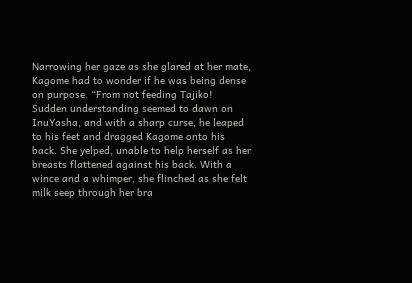Narrowing her gaze as she glared at her mate, Kagome had to wonder if he was being dense on purpose. “From not feeding Tajiko!
Sudden understanding seemed to dawn on InuYasha, and with a sharp curse, he leaped to his feet and dragged Kagome onto his back. She yelped, unable to help herself as her breasts flattened against his back. With a wince and a whimper, she flinched as she felt milk seep through her bra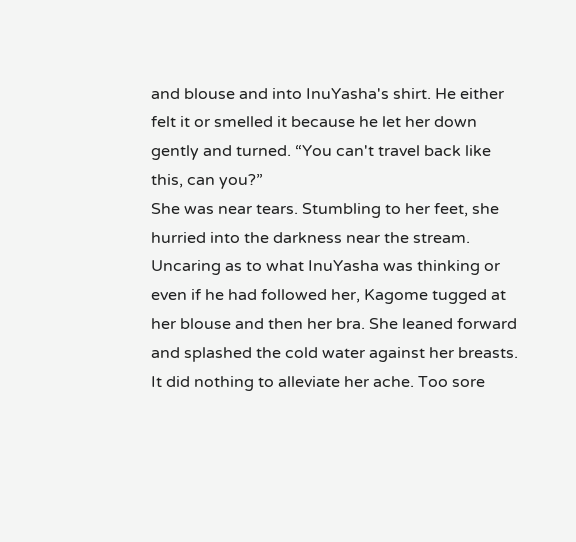and blouse and into InuYasha's shirt. He either felt it or smelled it because he let her down gently and turned. “You can't travel back like this, can you?”
She was near tears. Stumbling to her feet, she hurried into the darkness near the stream. Uncaring as to what InuYasha was thinking or even if he had followed her, Kagome tugged at her blouse and then her bra. She leaned forward and splashed the cold water against her breasts. It did nothing to alleviate her ache. Too sore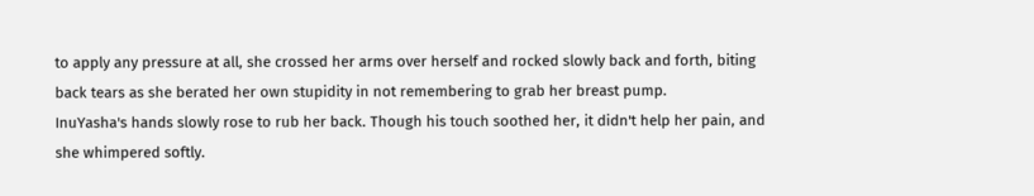to apply any pressure at all, she crossed her arms over herself and rocked slowly back and forth, biting back tears as she berated her own stupidity in not remembering to grab her breast pump.
InuYasha's hands slowly rose to rub her back. Though his touch soothed her, it didn't help her pain, and she whimpered softly.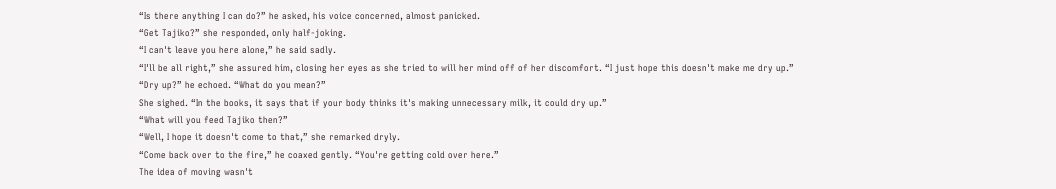“Is there anything I can do?” he asked, his voice concerned, almost panicked.
“Get Tajiko?” she responded, only half-joking.
“I can't leave you here alone,” he said sadly.
“I'll be all right,” she assured him, closing her eyes as she tried to will her mind off of her discomfort. “I just hope this doesn't make me dry up.”
“Dry up?” he echoed. “What do you mean?”
She sighed. “In the books, it says that if your body thinks it's making unnecessary milk, it could dry up.”
“What will you feed Tajiko then?”
“Well, I hope it doesn't come to that,” she remarked dryly.
“Come back over to the fire,” he coaxed gently. “You're getting cold over here.”
The idea of moving wasn't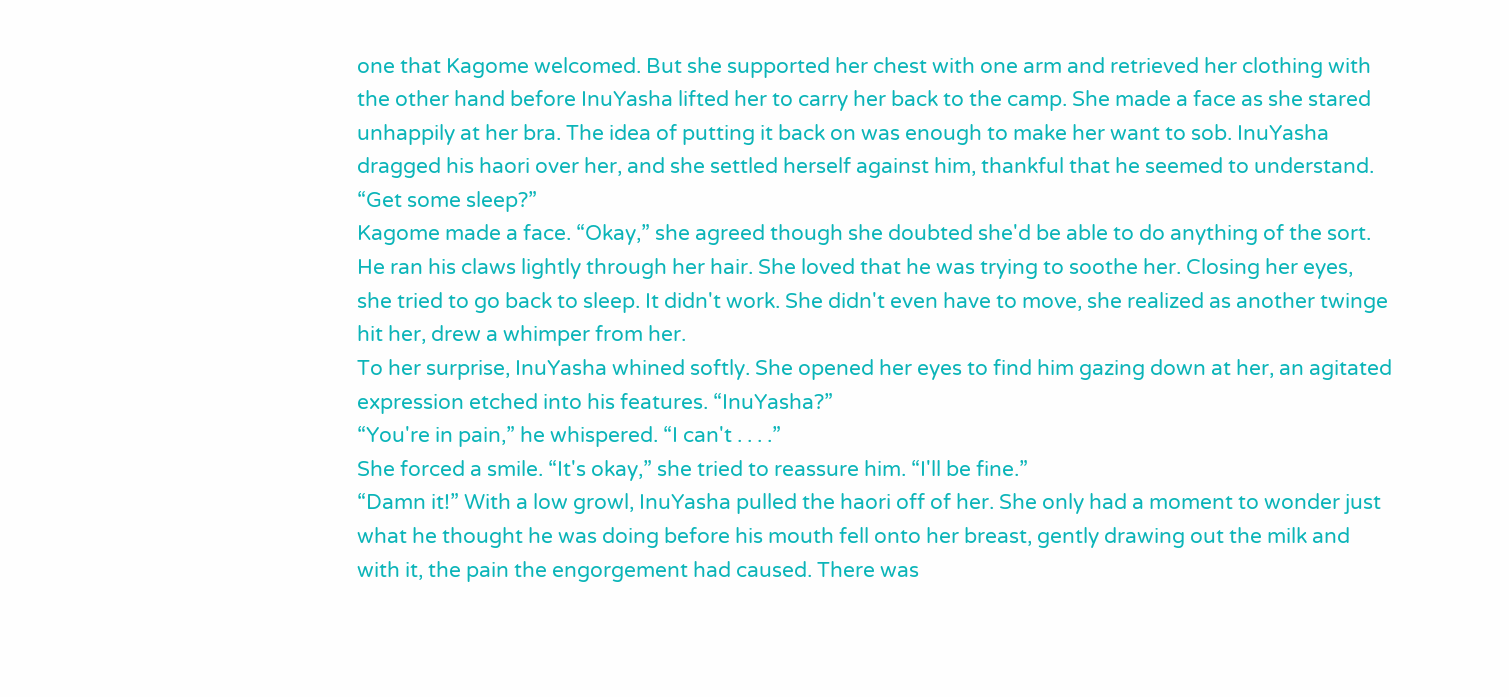one that Kagome welcomed. But she supported her chest with one arm and retrieved her clothing with the other hand before InuYasha lifted her to carry her back to the camp. She made a face as she stared unhappily at her bra. The idea of putting it back on was enough to make her want to sob. InuYasha dragged his haori over her, and she settled herself against him, thankful that he seemed to understand.
“Get some sleep?”
Kagome made a face. “Okay,” she agreed though she doubted she'd be able to do anything of the sort.
He ran his claws lightly through her hair. She loved that he was trying to soothe her. Closing her eyes, she tried to go back to sleep. It didn't work. She didn't even have to move, she realized as another twinge hit her, drew a whimper from her.
To her surprise, InuYasha whined softly. She opened her eyes to find him gazing down at her, an agitated expression etched into his features. “InuYasha?”
“You're in pain,” he whispered. “I can't . . . .”
She forced a smile. “It's okay,” she tried to reassure him. “I'll be fine.”
“Damn it!” With a low growl, InuYasha pulled the haori off of her. She only had a moment to wonder just what he thought he was doing before his mouth fell onto her breast, gently drawing out the milk and with it, the pain the engorgement had caused. There was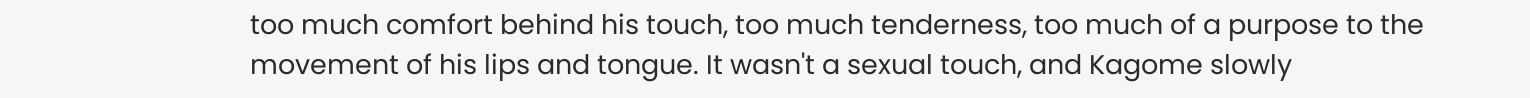too much comfort behind his touch, too much tenderness, too much of a purpose to the movement of his lips and tongue. It wasn't a sexual touch, and Kagome slowly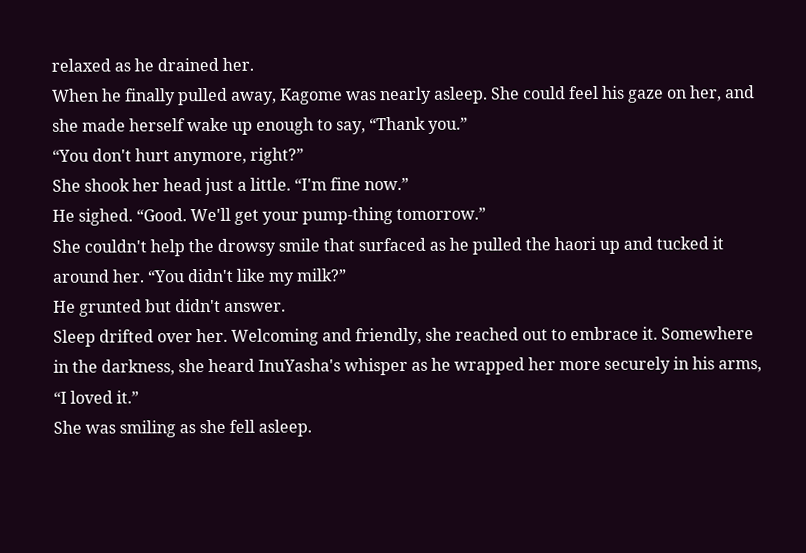relaxed as he drained her.
When he finally pulled away, Kagome was nearly asleep. She could feel his gaze on her, and she made herself wake up enough to say, “Thank you.”
“You don't hurt anymore, right?”
She shook her head just a little. “I'm fine now.”
He sighed. “Good. We'll get your pump-thing tomorrow.”
She couldn't help the drowsy smile that surfaced as he pulled the haori up and tucked it around her. “You didn't like my milk?”
He grunted but didn't answer.
Sleep drifted over her. Welcoming and friendly, she reached out to embrace it. Somewhere in the darkness, she heard InuYasha's whisper as he wrapped her more securely in his arms, “I loved it.”
She was smiling as she fell asleep.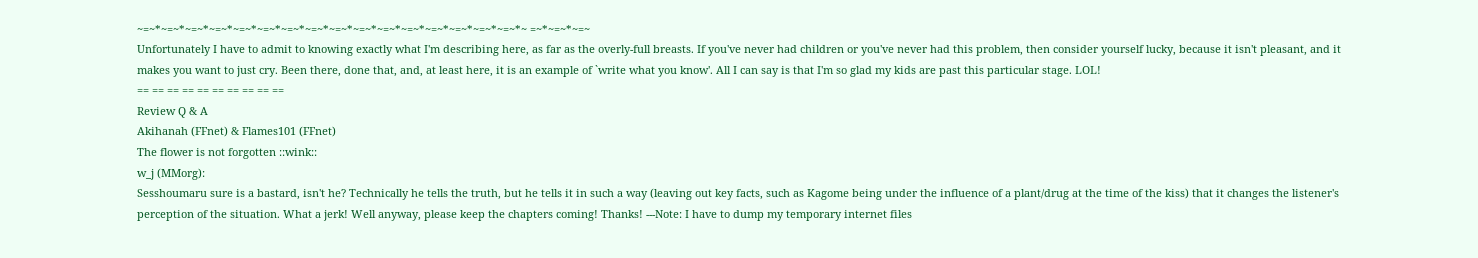~=~*~=~*~=~*~=~*~=~*~=~*~=~*~=~*~=~*~=~*~=~*~=~*~=~*~=~*~=~*~=~*~ =~*~=~*~=~
Unfortunately I have to admit to knowing exactly what I'm describing here, as far as the overly-full breasts. If you've never had children or you've never had this problem, then consider yourself lucky, because it isn't pleasant, and it makes you want to just cry. Been there, done that, and, at least here, it is an example of `write what you know'. All I can say is that I'm so glad my kids are past this particular stage. LOL!
== == == == == == == == == ==
Review Q & A
Akihanah (FFnet) & Flames101 (FFnet)
The flower is not forgotten ::wink::
w_j (MMorg):
Sesshoumaru sure is a bastard, isn't he? Technically he tells the truth, but he tells it in such a way (leaving out key facts, such as Kagome being under the influence of a plant/drug at the time of the kiss) that it changes the listener's perception of the situation. What a jerk! Well anyway, please keep the chapters coming! Thanks! ---Note: I have to dump my temporary internet files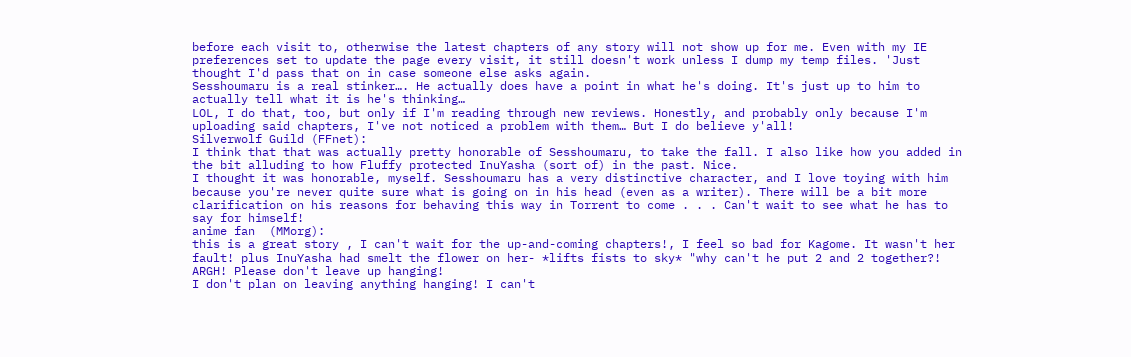before each visit to, otherwise the latest chapters of any story will not show up for me. Even with my IE preferences set to update the page every visit, it still doesn't work unless I dump my temp files. 'Just thought I'd pass that on in case someone else asks again.
Sesshoumaru is a real stinker…. He actually does have a point in what he's doing. It's just up to him to actually tell what it is he's thinking…
LOL, I do that, too, but only if I'm reading through new reviews. Honestly, and probably only because I'm uploading said chapters, I've not noticed a problem with them… But I do believe y'all!
Silverwolf Guild (FFnet):
I think that that was actually pretty honorable of Sesshoumaru, to take the fall. I also like how you added in the bit alluding to how Fluffy protected InuYasha (sort of) in the past. Nice.
I thought it was honorable, myself. Sesshoumaru has a very distinctive character, and I love toying with him because you're never quite sure what is going on in his head (even as a writer). There will be a bit more clarification on his reasons for behaving this way in Torrent to come . . . Can't wait to see what he has to say for himself!
anime fan  (MMorg):
this is a great story , I can't wait for the up-and-coming chapters!, I feel so bad for Kagome. It wasn't her fault! plus InuYasha had smelt the flower on her- *lifts fists to sky* "why can't he put 2 and 2 together?! ARGH! Please don't leave up hanging!
I don't plan on leaving anything hanging! I can't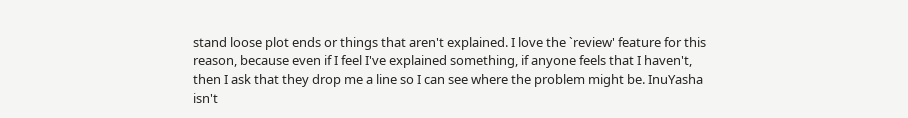stand loose plot ends or things that aren't explained. I love the `review' feature for this reason, because even if I feel I've explained something, if anyone feels that I haven't, then I ask that they drop me a line so I can see where the problem might be. InuYasha isn't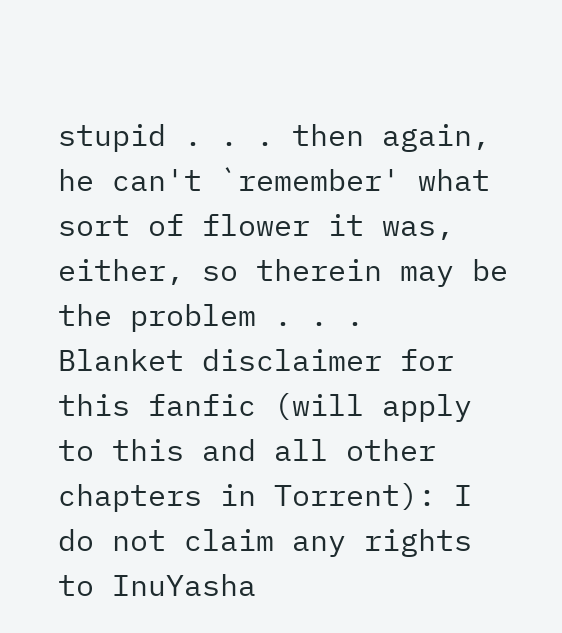stupid . . . then again, he can't `remember' what sort of flower it was, either, so therein may be the problem . . .
Blanket disclaimer for this fanfic (will apply to this and all other chapters in Torrent): I do not claim any rights to InuYasha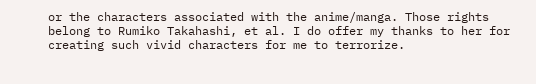or the characters associated with the anime/manga. Those rights belong to Rumiko Takahashi, et al. I do offer my thanks to her for creating such vivid characters for me to terrorize.